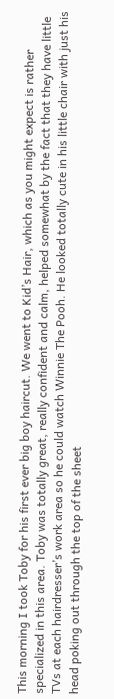This morning I took Toby for his first ever big boy haircut. We went to Kid’s Hair, which as you might expect is rather specialized in this area. Toby was totally great, really confident and calm, helped somewhat by the fact that they have little TVs at each hairdresser’s work area so he could watch Winnie The Pooh. He looked totally cute in his little chair with just his head poking out through the top of the sheet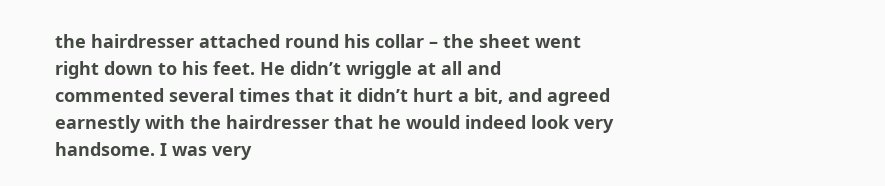the hairdresser attached round his collar – the sheet went right down to his feet. He didn’t wriggle at all and commented several times that it didn’t hurt a bit, and agreed earnestly with the hairdresser that he would indeed look very handsome. I was very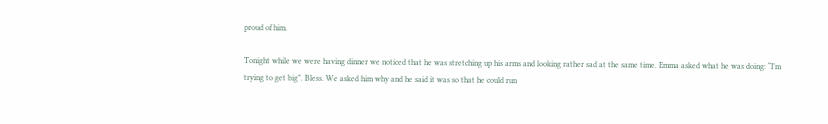proud of him.

Tonight while we were having dinner we noticed that he was stretching up his arms and looking rather sad at the same time. Emma asked what he was doing: “I’m trying to get big”. Bless. We asked him why and he said it was so that he could run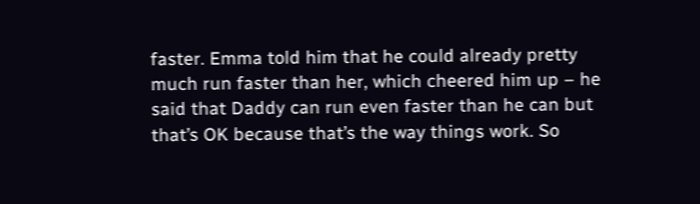faster. Emma told him that he could already pretty much run faster than her, which cheered him up – he said that Daddy can run even faster than he can but that’s OK because that’s the way things work. So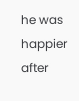he was happier after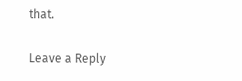that.

Leave a Reply